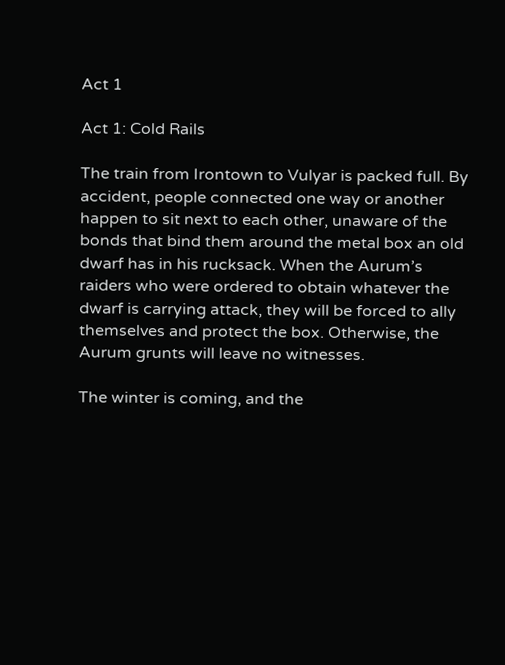Act 1

Act 1: Cold Rails

The train from Irontown to Vulyar is packed full. By accident, people connected one way or another happen to sit next to each other, unaware of the bonds that bind them around the metal box an old dwarf has in his rucksack. When the Aurum’s raiders who were ordered to obtain whatever the dwarf is carrying attack, they will be forced to ally themselves and protect the box. Otherwise, the Aurum grunts will leave no witnesses.

The winter is coming, and the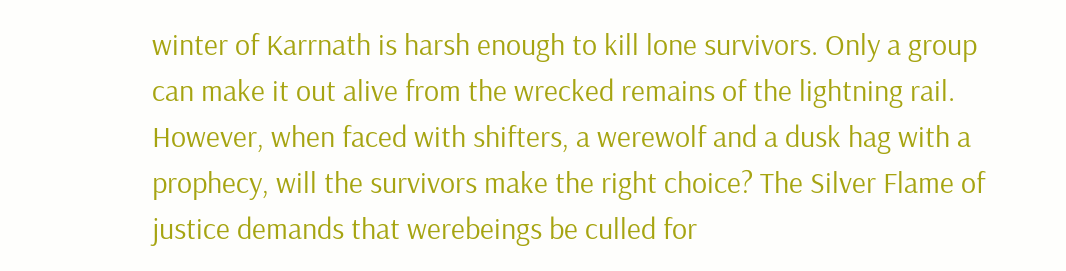winter of Karrnath is harsh enough to kill lone survivors. Only a group can make it out alive from the wrecked remains of the lightning rail. However, when faced with shifters, a werewolf and a dusk hag with a prophecy, will the survivors make the right choice? The Silver Flame of justice demands that werebeings be culled for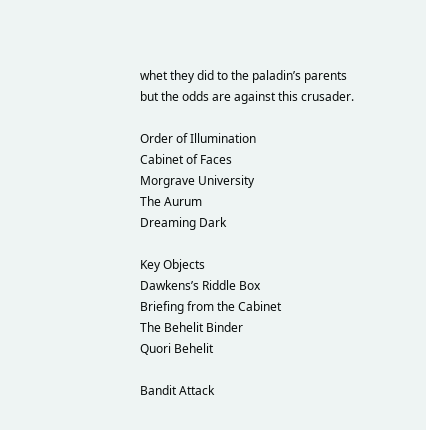whet they did to the paladin’s parents but the odds are against this crusader.

Order of Illumination
Cabinet of Faces
Morgrave University
The Aurum
Dreaming Dark

Key Objects
Dawkens’s Riddle Box
Briefing from the Cabinet
The Behelit Binder
Quori Behelit

Bandit Attack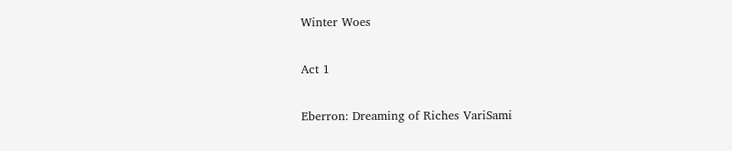Winter Woes

Act 1

Eberron: Dreaming of Riches VariSami